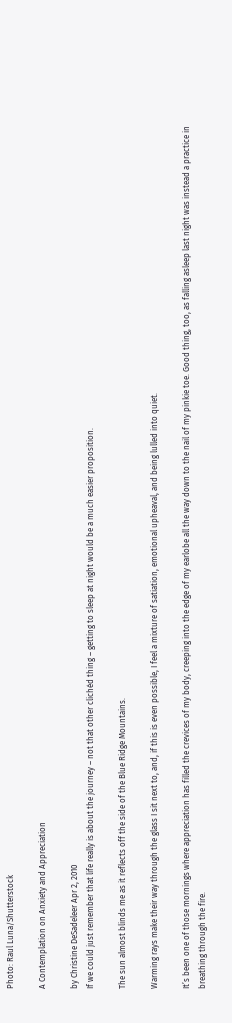Photo: Raul Luna/Shutterstock

A Contemplation on Anxiety and Appreciation

by Christine DeSadeleer Apr 2, 2010
If we could just remember that life really is about the journey – not that other clichéd thing – getting to sleep at night would be a much easier proposition.

The sun almost blinds me as it reflects off the side of the Blue Ridge Mountains.

Warming rays make their way through the glass I sit next to, and, if this is even possible, I feel a mixture of satiation, emotional upheaval, and being lulled into quiet.

It’s been one of those mornings where appreciation has filled the crevices of my body, creeping into the edge of my earlobe all the way down to the nail of my pinkie toe. Good thing, too, as falling asleep last night was instead a practice in breathing through the fire.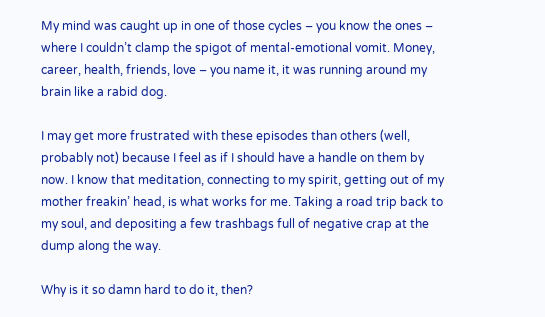My mind was caught up in one of those cycles – you know the ones – where I couldn’t clamp the spigot of mental-emotional vomit. Money, career, health, friends, love – you name it, it was running around my brain like a rabid dog.

I may get more frustrated with these episodes than others (well, probably not) because I feel as if I should have a handle on them by now. I know that meditation, connecting to my spirit, getting out of my mother freakin’ head, is what works for me. Taking a road trip back to my soul, and depositing a few trashbags full of negative crap at the dump along the way.

Why is it so damn hard to do it, then?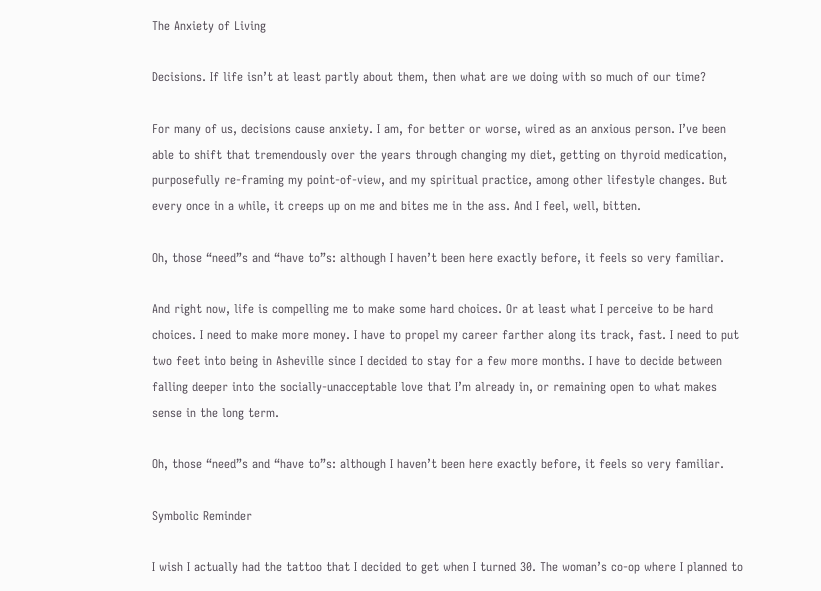The Anxiety of Living

Decisions. If life isn’t at least partly about them, then what are we doing with so much of our time?

For many of us, decisions cause anxiety. I am, for better or worse, wired as an anxious person. I’ve been able to shift that tremendously over the years through changing my diet, getting on thyroid medication, purposefully re-framing my point-of-view, and my spiritual practice, among other lifestyle changes. But every once in a while, it creeps up on me and bites me in the ass. And I feel, well, bitten.

Oh, those “need”s and “have to”s: although I haven’t been here exactly before, it feels so very familiar.

And right now, life is compelling me to make some hard choices. Or at least what I perceive to be hard choices. I need to make more money. I have to propel my career farther along its track, fast. I need to put two feet into being in Asheville since I decided to stay for a few more months. I have to decide between falling deeper into the socially-unacceptable love that I’m already in, or remaining open to what makes sense in the long term.

Oh, those “need”s and “have to”s: although I haven’t been here exactly before, it feels so very familiar.

Symbolic Reminder

I wish I actually had the tattoo that I decided to get when I turned 30. The woman’s co-op where I planned to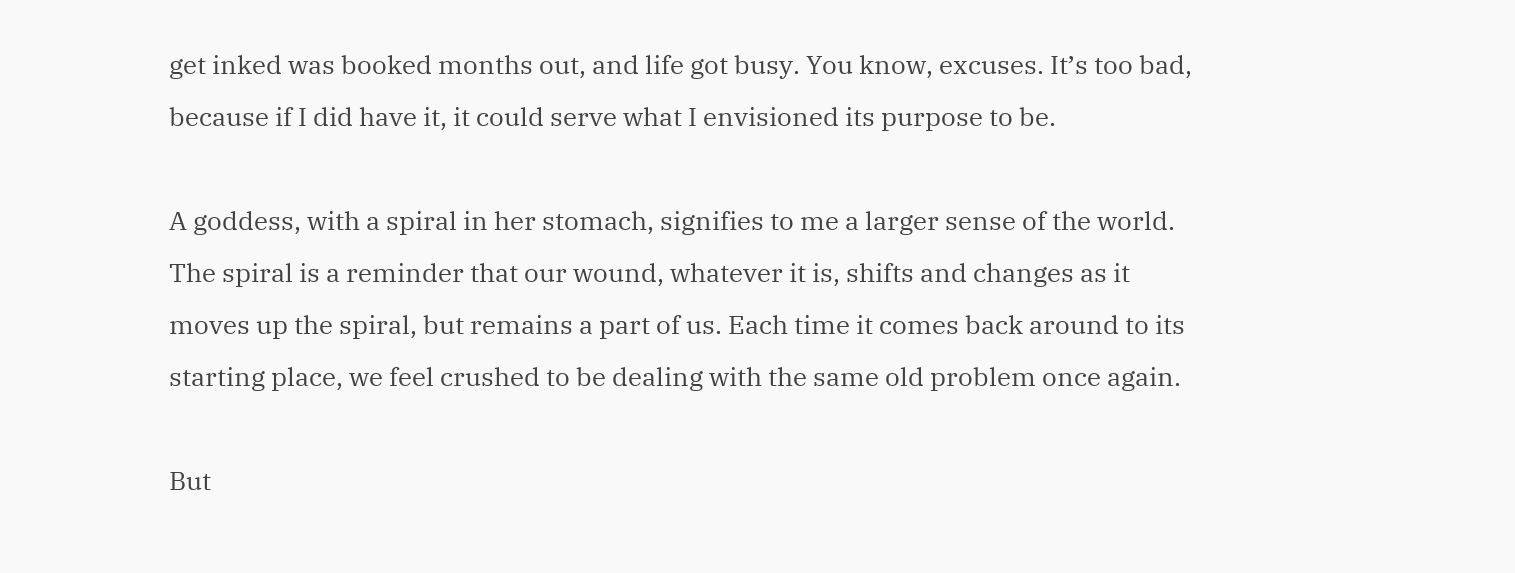get inked was booked months out, and life got busy. You know, excuses. It’s too bad, because if I did have it, it could serve what I envisioned its purpose to be.

A goddess, with a spiral in her stomach, signifies to me a larger sense of the world. The spiral is a reminder that our wound, whatever it is, shifts and changes as it moves up the spiral, but remains a part of us. Each time it comes back around to its starting place, we feel crushed to be dealing with the same old problem once again.

But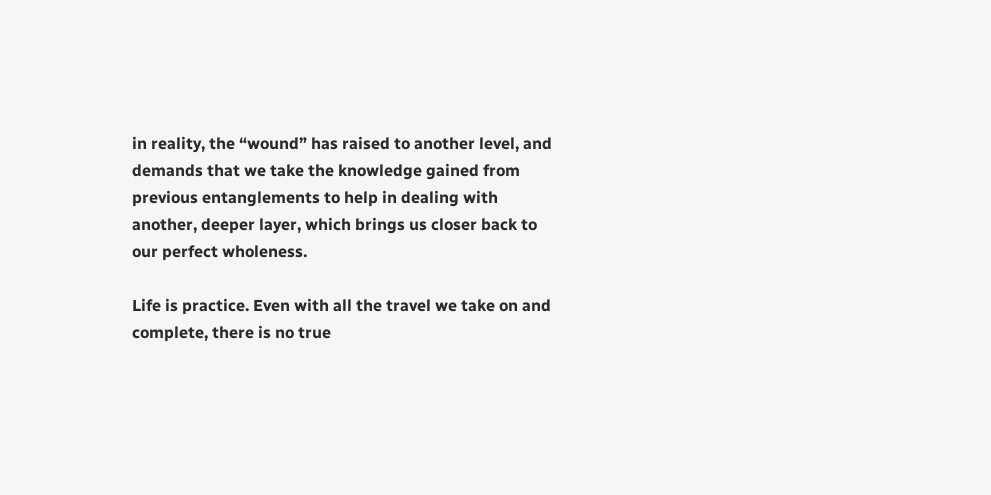in reality, the “wound” has raised to another level, and demands that we take the knowledge gained from previous entanglements to help in dealing with another, deeper layer, which brings us closer back to our perfect wholeness.

Life is practice. Even with all the travel we take on and complete, there is no true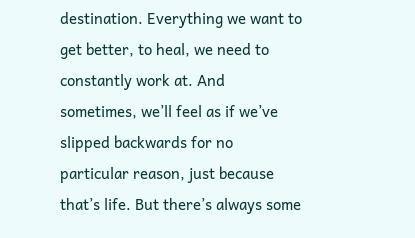destination. Everything we want to get better, to heal, we need to constantly work at. And sometimes, we’ll feel as if we’ve slipped backwards for no particular reason, just because that’s life. But there’s always some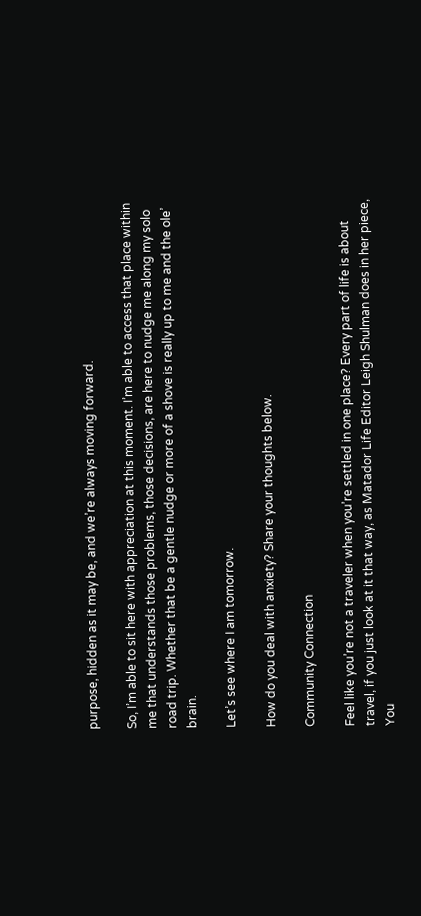purpose, hidden as it may be, and we’re always moving forward.

So, I’m able to sit here with appreciation at this moment. I’m able to access that place within me that understands those problems, those decisions, are here to nudge me along my solo road trip. Whether that be a gentle nudge or more of a shove is really up to me and the ole’ brain.

Let’s see where I am tomorrow.

How do you deal with anxiety? Share your thoughts below.

Community Connection

Feel like you’re not a traveler when you’re settled in one place? Every part of life is about travel, if you just look at it that way, as Matador Life Editor Leigh Shulman does in her piece, You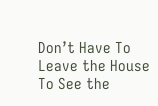Don’t Have To Leave the House To See the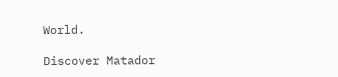World.

Discover Matador